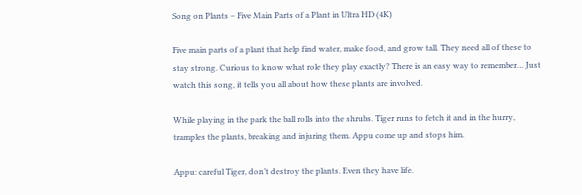Song on Plants – Five Main Parts of a Plant in Ultra HD (4K)

Five main parts of a plant that help find water, make food, and grow tall. They need all of these to stay strong. Curious to know what role they play exactly? There is an easy way to remember… Just watch this song, it tells you all about how these plants are involved.

While playing in the park the ball rolls into the shrubs. Tiger runs to fetch it and in the hurry, tramples the plants, breaking and injuring them. Appu come up and stops him.

Appu: careful Tiger, don’t destroy the plants. Even they have life.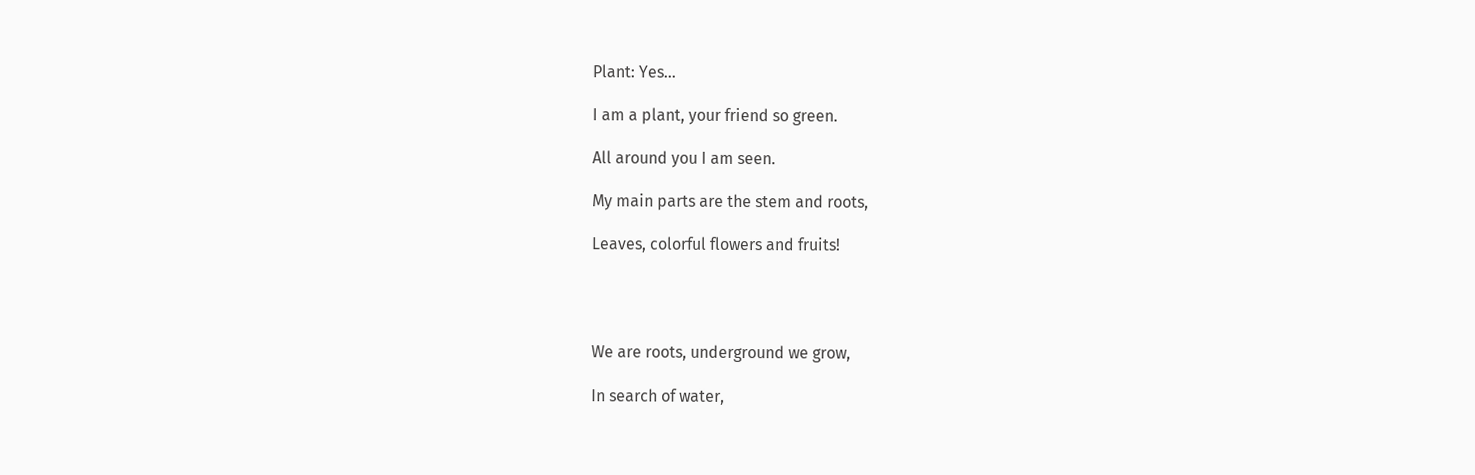Plant: Yes…

I am a plant, your friend so green.

All around you I am seen.

My main parts are the stem and roots,

Leaves, colorful flowers and fruits!




We are roots, underground we grow,

In search of water,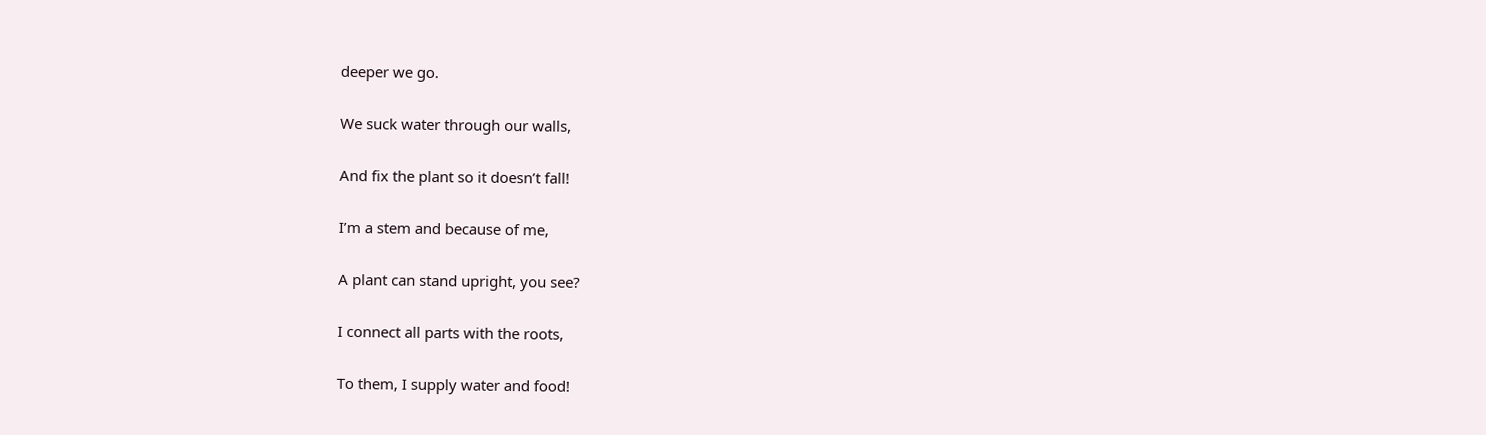deeper we go.

We suck water through our walls,

And fix the plant so it doesn’t fall!

I’m a stem and because of me,

A plant can stand upright, you see?

I connect all parts with the roots,

To them, I supply water and food!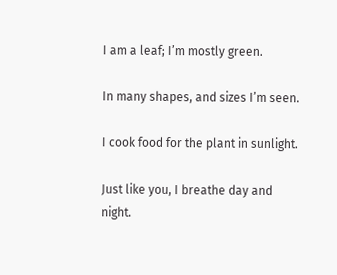I am a leaf; I’m mostly green.

In many shapes, and sizes I’m seen.

I cook food for the plant in sunlight.

Just like you, I breathe day and night.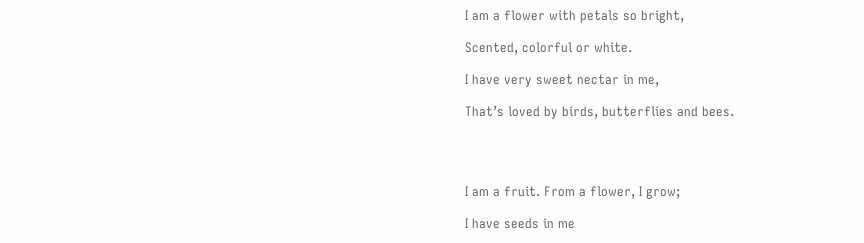I am a flower with petals so bright,

Scented, colorful or white.

I have very sweet nectar in me,

That’s loved by birds, butterflies and bees.




I am a fruit. From a flower, I grow;

I have seeds in me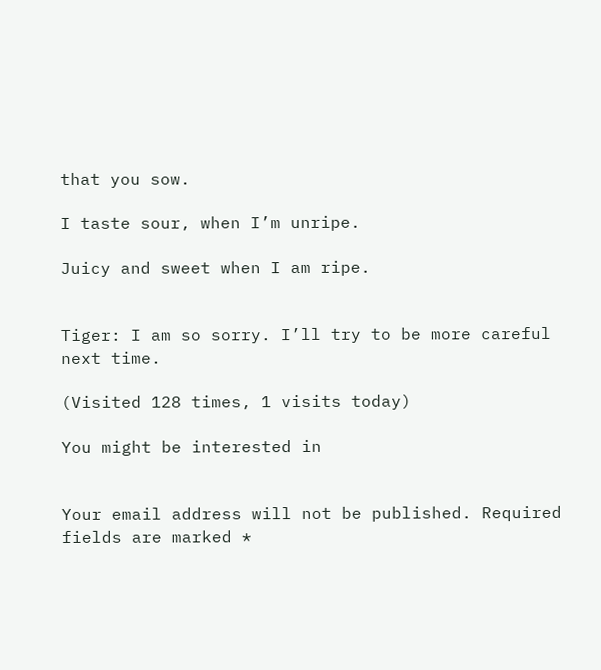that you sow.

I taste sour, when I’m unripe.

Juicy and sweet when I am ripe.


Tiger: I am so sorry. I’ll try to be more careful next time.

(Visited 128 times, 1 visits today)

You might be interested in


Your email address will not be published. Required fields are marked *